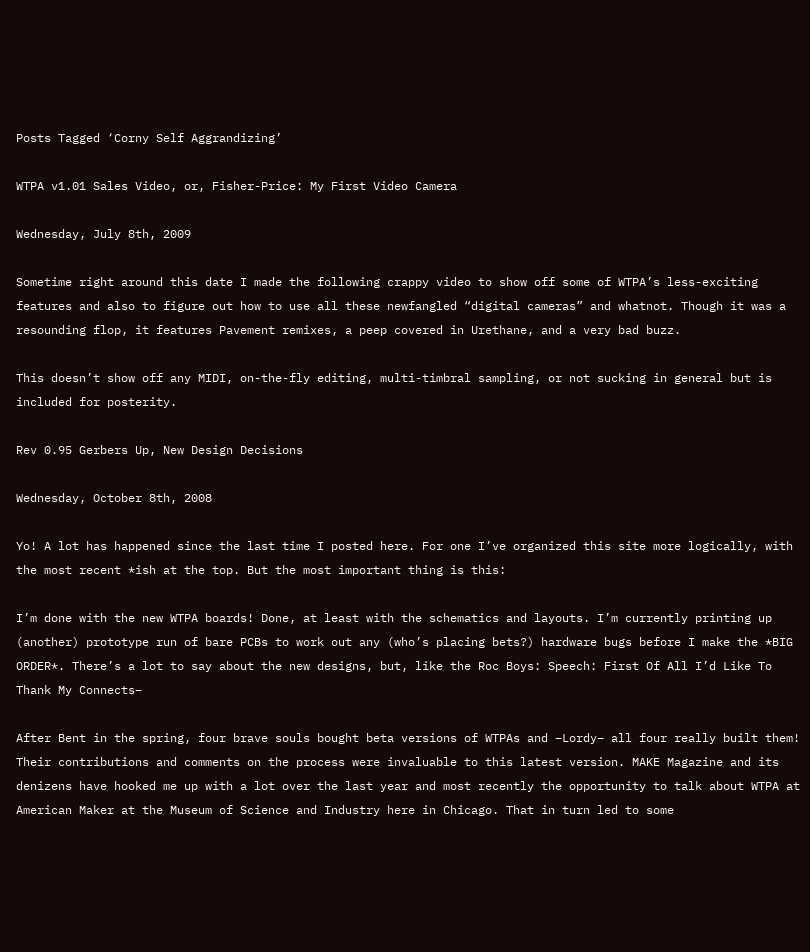Posts Tagged ‘Corny Self Aggrandizing’

WTPA v1.01 Sales Video, or, Fisher-Price: My First Video Camera

Wednesday, July 8th, 2009

Sometime right around this date I made the following crappy video to show off some of WTPA’s less-exciting features and also to figure out how to use all these newfangled “digital cameras” and whatnot. Though it was a resounding flop, it features Pavement remixes, a peep covered in Urethane, and a very bad buzz.

This doesn’t show off any MIDI, on-the-fly editing, multi-timbral sampling, or not sucking in general but is included for posterity.

Rev 0.95 Gerbers Up, New Design Decisions

Wednesday, October 8th, 2008

Yo! A lot has happened since the last time I posted here. For one I’ve organized this site more logically, with the most recent *ish at the top. But the most important thing is this:

I’m done with the new WTPA boards! Done, at least with the schematics and layouts. I’m currently printing up (another) prototype run of bare PCBs to work out any (who’s placing bets?) hardware bugs before I make the *BIG ORDER*. There’s a lot to say about the new designs, but, like the Roc Boys: Speech: First Of All I’d Like To Thank My Connects–

After Bent in the spring, four brave souls bought beta versions of WTPAs and –Lordy– all four really built them! Their contributions and comments on the process were invaluable to this latest version. MAKE Magazine and its denizens have hooked me up with a lot over the last year and most recently the opportunity to talk about WTPA at American Maker at the Museum of Science and Industry here in Chicago. That in turn led to some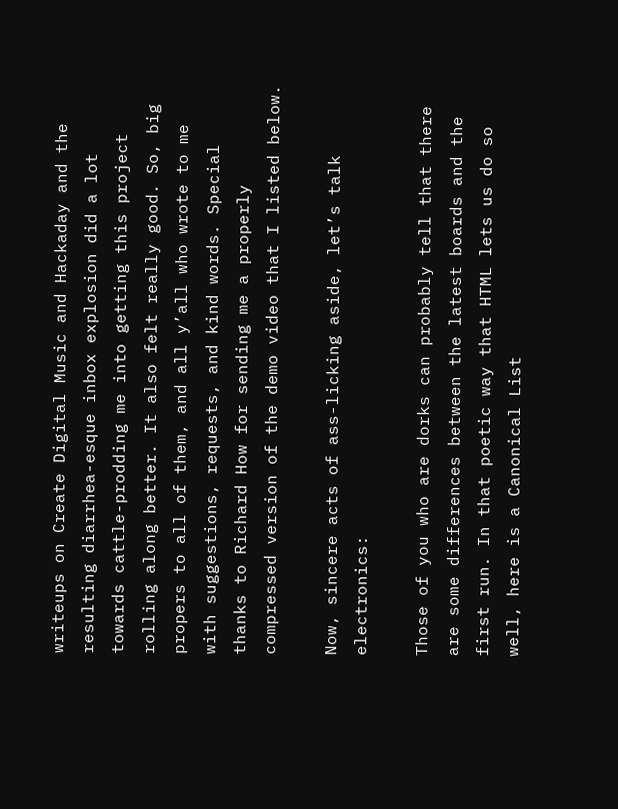writeups on Create Digital Music and Hackaday and the resulting diarrhea-esque inbox explosion did a lot towards cattle-prodding me into getting this project rolling along better. It also felt really good. So, big propers to all of them, and all y’all who wrote to me with suggestions, requests, and kind words. Special thanks to Richard How for sending me a properly compressed version of the demo video that I listed below.

Now, sincere acts of ass-licking aside, let’s talk electronics:

Those of you who are dorks can probably tell that there are some differences between the latest boards and the first run. In that poetic way that HTML lets us do so well, here is a Canonical List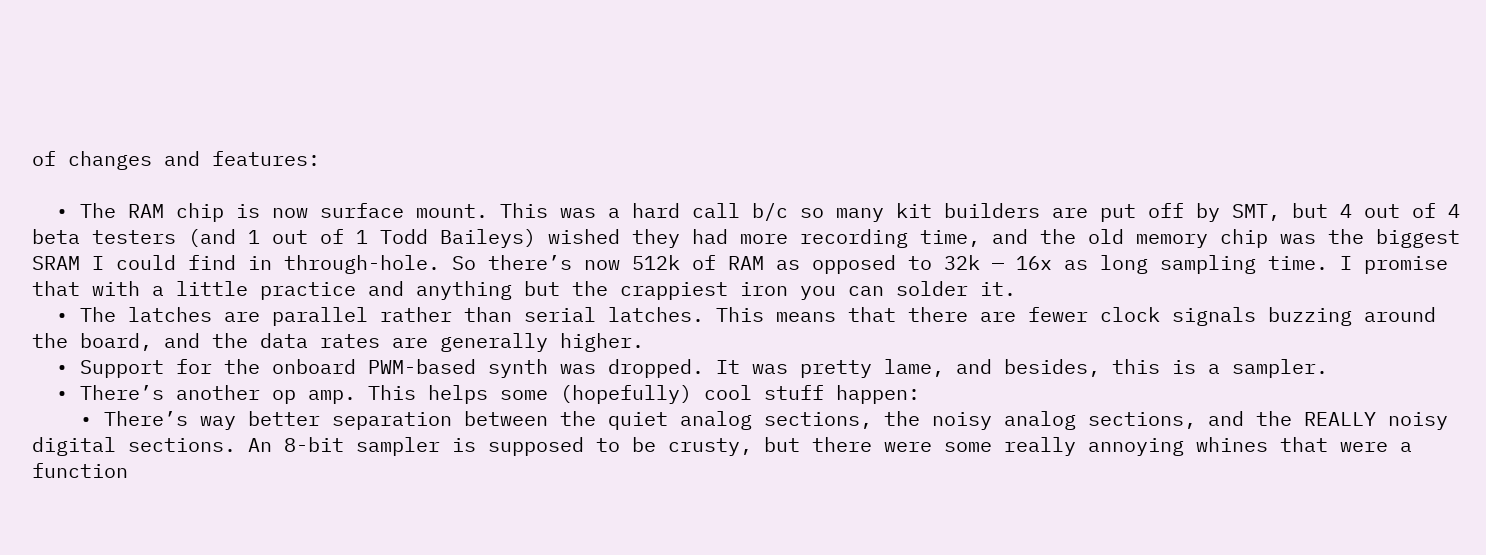of changes and features:

  • The RAM chip is now surface mount. This was a hard call b/c so many kit builders are put off by SMT, but 4 out of 4 beta testers (and 1 out of 1 Todd Baileys) wished they had more recording time, and the old memory chip was the biggest SRAM I could find in through-hole. So there’s now 512k of RAM as opposed to 32k — 16x as long sampling time. I promise that with a little practice and anything but the crappiest iron you can solder it.
  • The latches are parallel rather than serial latches. This means that there are fewer clock signals buzzing around the board, and the data rates are generally higher.
  • Support for the onboard PWM-based synth was dropped. It was pretty lame, and besides, this is a sampler.
  • There’s another op amp. This helps some (hopefully) cool stuff happen:
    • There’s way better separation between the quiet analog sections, the noisy analog sections, and the REALLY noisy digital sections. An 8-bit sampler is supposed to be crusty, but there were some really annoying whines that were a function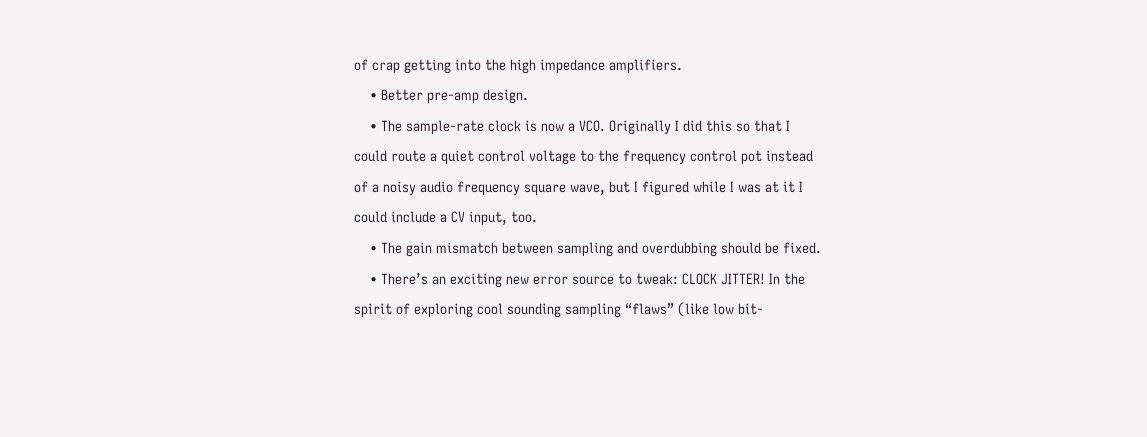of crap getting into the high impedance amplifiers.
    • Better pre-amp design.
    • The sample-rate clock is now a VCO. Originally I did this so that I could route a quiet control voltage to the frequency control pot instead of a noisy audio frequency square wave, but I figured while I was at it I could include a CV input, too.
    • The gain mismatch between sampling and overdubbing should be fixed.
    • There’s an exciting new error source to tweak: CLOCK JITTER! In the spirit of exploring cool sounding sampling “flaws” (like low bit-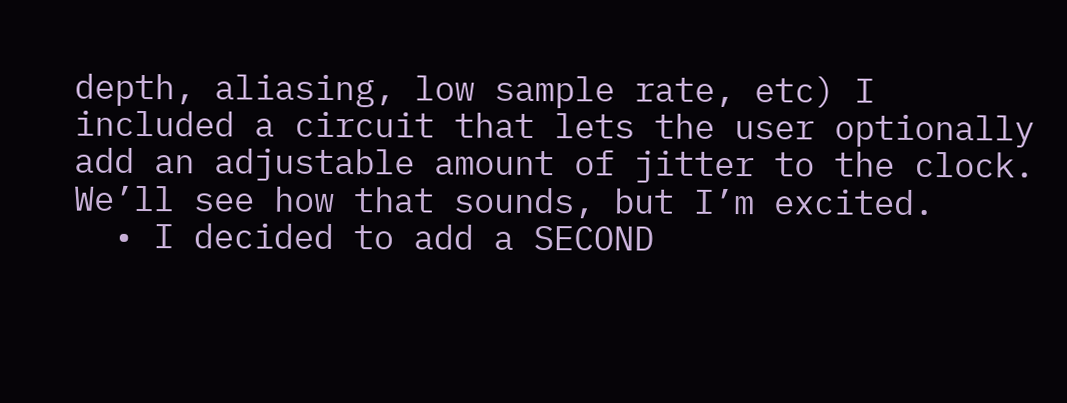depth, aliasing, low sample rate, etc) I included a circuit that lets the user optionally add an adjustable amount of jitter to the clock. We’ll see how that sounds, but I’m excited.
  • I decided to add a SECOND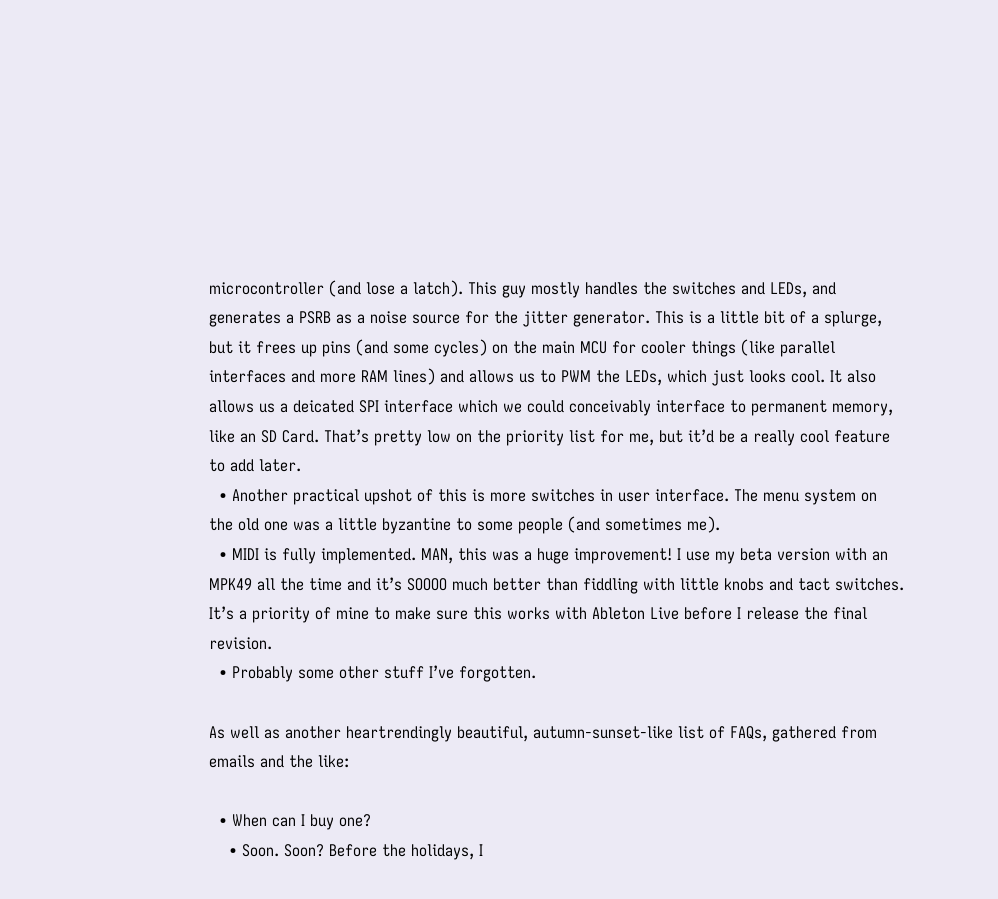microcontroller (and lose a latch). This guy mostly handles the switches and LEDs, and generates a PSRB as a noise source for the jitter generator. This is a little bit of a splurge, but it frees up pins (and some cycles) on the main MCU for cooler things (like parallel interfaces and more RAM lines) and allows us to PWM the LEDs, which just looks cool. It also allows us a deicated SPI interface which we could conceivably interface to permanent memory, like an SD Card. That’s pretty low on the priority list for me, but it’d be a really cool feature to add later.
  • Another practical upshot of this is more switches in user interface. The menu system on the old one was a little byzantine to some people (and sometimes me).
  • MIDI is fully implemented. MAN, this was a huge improvement! I use my beta version with an MPK49 all the time and it’s SOOOO much better than fiddling with little knobs and tact switches. It’s a priority of mine to make sure this works with Ableton Live before I release the final revision.
  • Probably some other stuff I’ve forgotten.

As well as another heartrendingly beautiful, autumn-sunset-like list of FAQs, gathered from emails and the like:

  • When can I buy one?
    • Soon. Soon? Before the holidays, I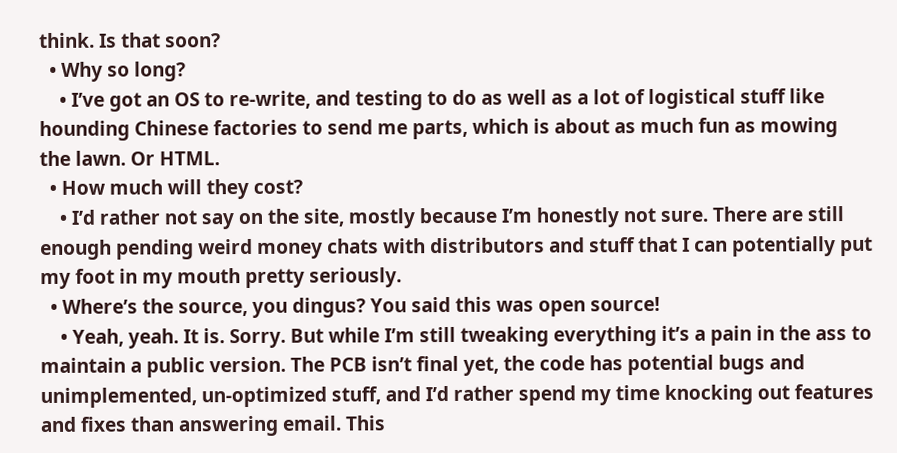think. Is that soon?
  • Why so long?
    • I’ve got an OS to re-write, and testing to do as well as a lot of logistical stuff like hounding Chinese factories to send me parts, which is about as much fun as mowing the lawn. Or HTML.
  • How much will they cost?
    • I’d rather not say on the site, mostly because I’m honestly not sure. There are still enough pending weird money chats with distributors and stuff that I can potentially put my foot in my mouth pretty seriously.
  • Where’s the source, you dingus? You said this was open source!
    • Yeah, yeah. It is. Sorry. But while I’m still tweaking everything it’s a pain in the ass to maintain a public version. The PCB isn’t final yet, the code has potential bugs and unimplemented, un-optimized stuff, and I’d rather spend my time knocking out features and fixes than answering email. This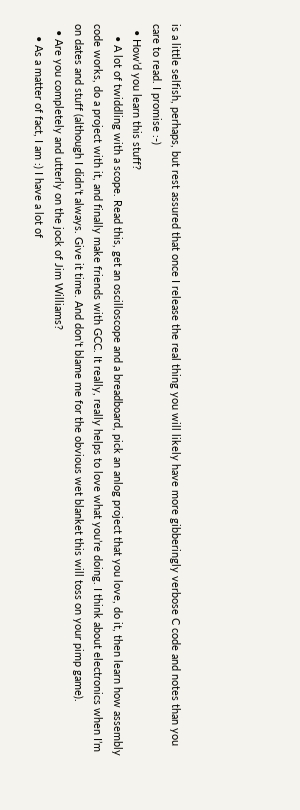is a little selfish, perhaps, but rest assured that once I release the real thing you will likely have more gibberingly verbose C code and notes than you care to read. I promise :-)
  • How’d you learn this stuff?
    • A lot of twiddling with a scope. Read this, get an oscilloscope and a breadboard, pick an anlog project that you love, do it, then learn how assembly code works, do a project with it, and finally make friends with GCC. It really, really helps to love what you’re doing. I think about electronics when I’m on dates and stuff (although I didn’t always. Give it time. And don’t blame me for the obvious wet blanket this will toss on your pimp game).
  • Are you completely and utterly on the jock of Jim Williams?
    • As a matter of fact, I am :) I have a lot of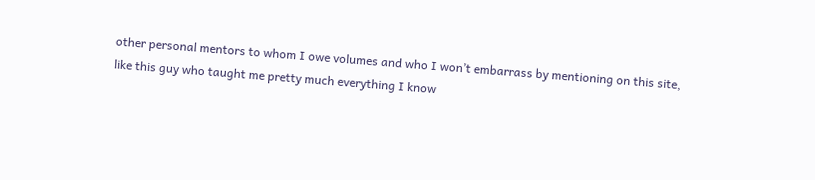other personal mentors to whom I owe volumes and who I won’t embarrass by mentioning on this site, like this guy who taught me pretty much everything I know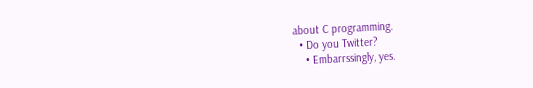about C programming.
  • Do you Twitter?
    • Embarrssingly, yes.